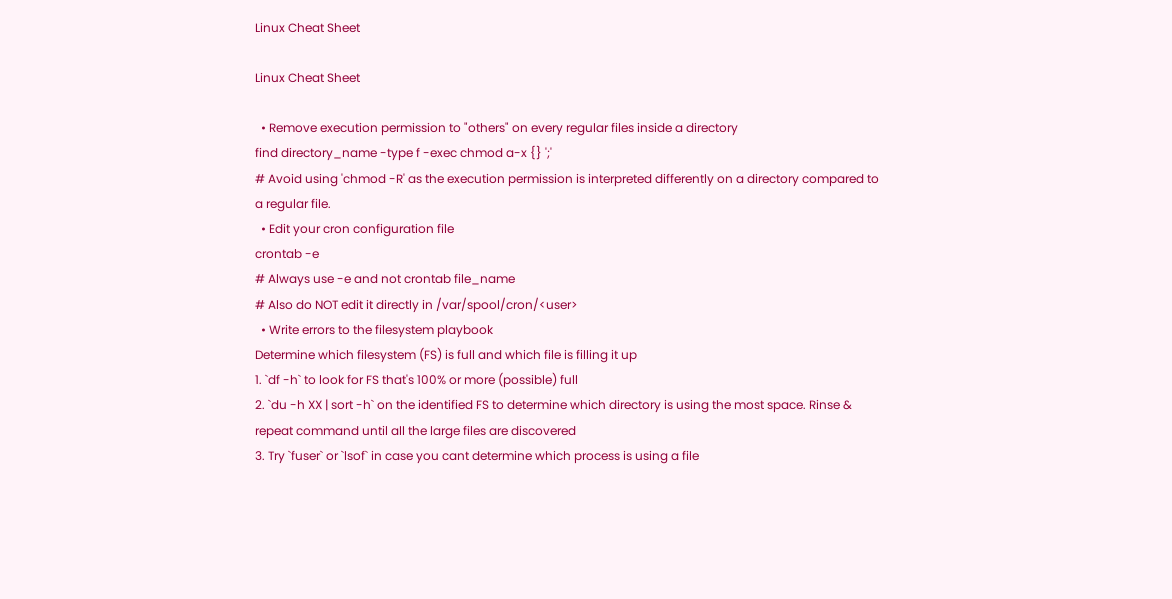Linux Cheat Sheet

Linux Cheat Sheet

  • Remove execution permission to "others" on every regular files inside a directory
find directory_name -type f -exec chmod a-x {} ';'
# Avoid using 'chmod -R' as the execution permission is interpreted differently on a directory compared to a regular file.
  • Edit your cron configuration file
crontab -e
# Always use -e and not crontab file_name
# Also do NOT edit it directly in /var/spool/cron/<user>
  • Write errors to the filesystem playbook
Determine which filesystem (FS) is full and which file is filling it up
1. `df -h` to look for FS that's 100% or more (possible) full
2. `du -h XX | sort -h` on the identified FS to determine which directory is using the most space. Rinse & repeat command until all the large files are discovered
3. Try `fuser` or `lsof` in case you cant determine which process is using a file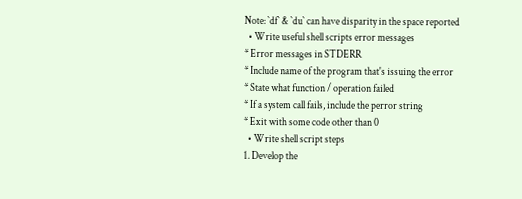Note: `df` & `du` can have disparity in the space reported
  • Write useful shell scripts error messages
* Error messages in STDERR
* Include name of the program that's issuing the error
* State what function / operation failed
* If a system call fails, include the perror string
* Exit with some code other than 0
  • Write shell script steps
1. Develop the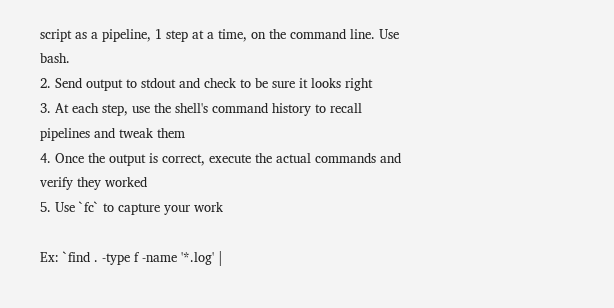script as a pipeline, 1 step at a time, on the command line. Use bash.
2. Send output to stdout and check to be sure it looks right
3. At each step, use the shell's command history to recall pipelines and tweak them
4. Once the output is correct, execute the actual commands and verify they worked
5. Use `fc` to capture your work

Ex: `find . -type f -name '*.log' |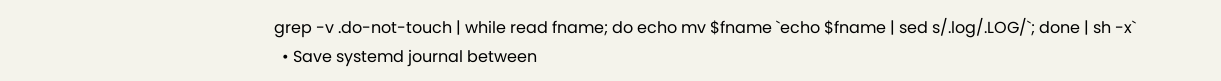grep -v .do-not-touch | while read fname; do echo mv $fname `echo $fname | sed s/.log/.LOG/`; done | sh -x`
  • Save systemd journal between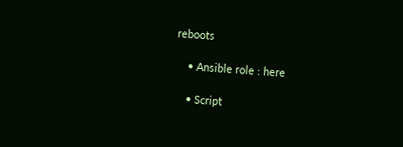reboots

    • Ansible role : here

    • Script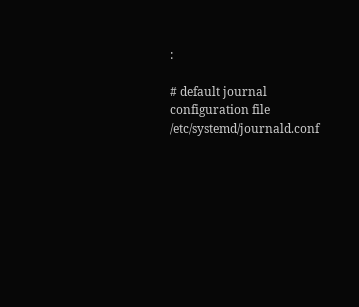:

# default journal configuration file /etc/systemd/journald.conf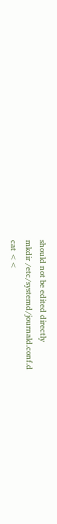should not be edited directly
mkdir /etc/systemd/journald.conf.d
cat <<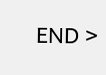END >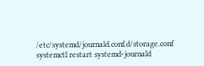/etc/systemd/journald.conf.d/storage.conf
systemctl restart systemd-journald